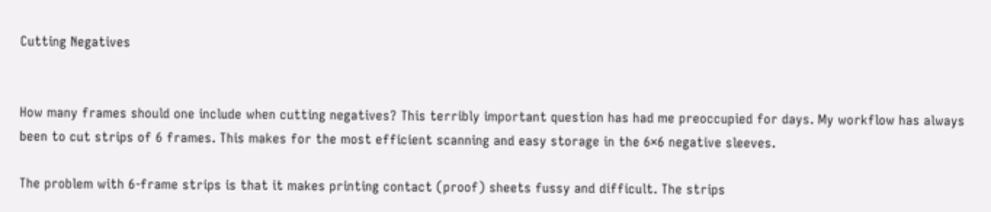Cutting Negatives


How many frames should one include when cutting negatives? This terribly important question has had me preoccupied for days. My workflow has always been to cut strips of 6 frames. This makes for the most efficient scanning and easy storage in the 6×6 negative sleeves.

The problem with 6-frame strips is that it makes printing contact (proof) sheets fussy and difficult. The strips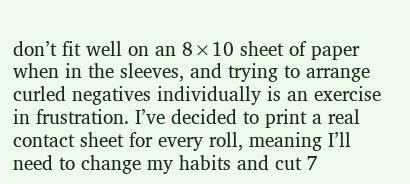don’t fit well on an 8×10 sheet of paper when in the sleeves, and trying to arrange curled negatives individually is an exercise in frustration. I’ve decided to print a real contact sheet for every roll, meaning I’ll need to change my habits and cut 7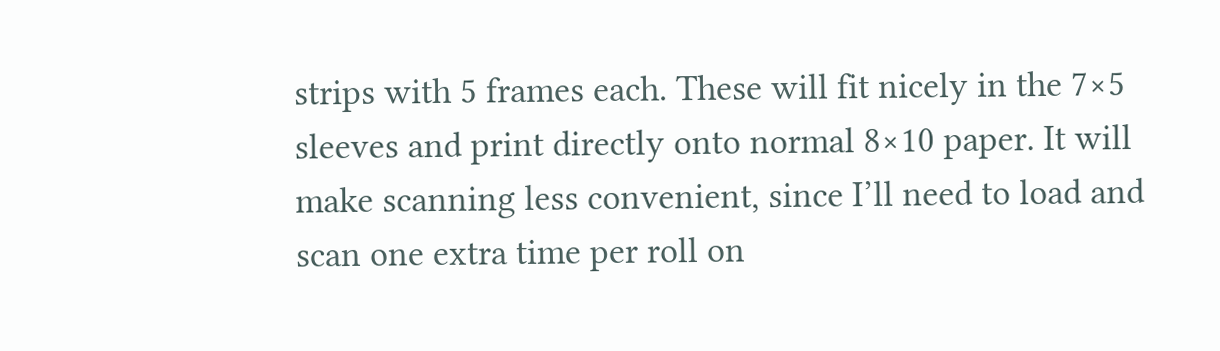strips with 5 frames each. These will fit nicely in the 7×5 sleeves and print directly onto normal 8×10 paper. It will make scanning less convenient, since I’ll need to load and scan one extra time per roll on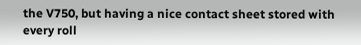the V750, but having a nice contact sheet stored with every roll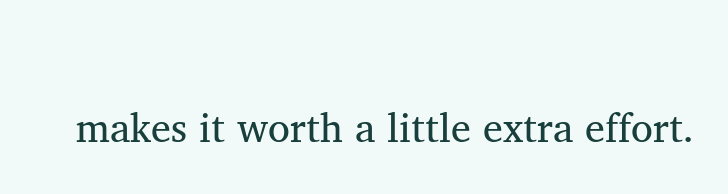makes it worth a little extra effort.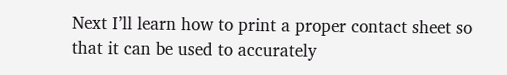Next I’ll learn how to print a proper contact sheet so that it can be used to accurately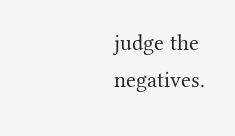judge the negatives.